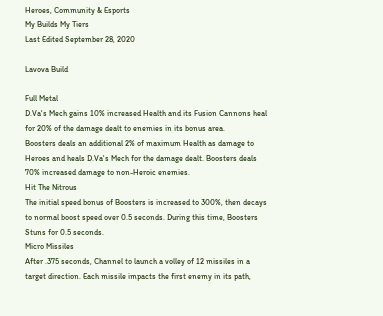Heroes, Community & Esports
My Builds My Tiers
Last Edited September 28, 2020

Lavova Build

Full Metal
D.Va's Mech gains 10% increased Health and its Fusion Cannons heal for 20% of the damage dealt to enemies in its bonus area.
Boosters deals an additional 2% of maximum Health as damage to Heroes and heals D.Va's Mech for the damage dealt. Boosters deals 70% increased damage to non-Heroic enemies.
Hit The Nitrous
The initial speed bonus of Boosters is increased to 300%, then decays to normal boost speed over 0.5 seconds. During this time, Boosters Stuns for 0.5 seconds.
Micro Missiles
After .375 seconds, Channel to launch a volley of 12 missiles in a target direction. Each missile impacts the first enemy in its path,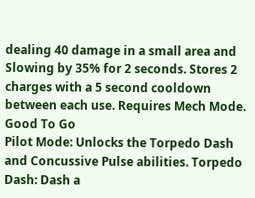dealing 40 damage in a small area and Slowing by 35% for 2 seconds. Stores 2 charges with a 5 second cooldown between each use. Requires Mech Mode.
Good To Go
Pilot Mode: Unlocks the Torpedo Dash and Concussive Pulse abilities. Torpedo Dash: Dash a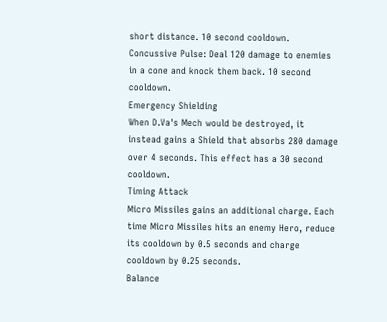short distance. 10 second cooldown. Concussive Pulse: Deal 120 damage to enemies in a cone and knock them back. 10 second cooldown.
Emergency Shielding
When D.Va's Mech would be destroyed, it instead gains a Shield that absorbs 280 damage over 4 seconds. This effect has a 30 second cooldown.
Timing Attack
Micro Missiles gains an additional charge. Each time Micro Missiles hits an enemy Hero, reduce its cooldown by 0.5 seconds and charge cooldown by 0.25 seconds.
Balance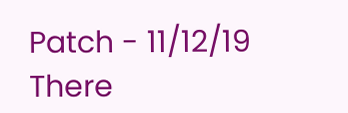Patch - 11/12/19
There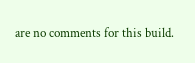are no comments for this build.